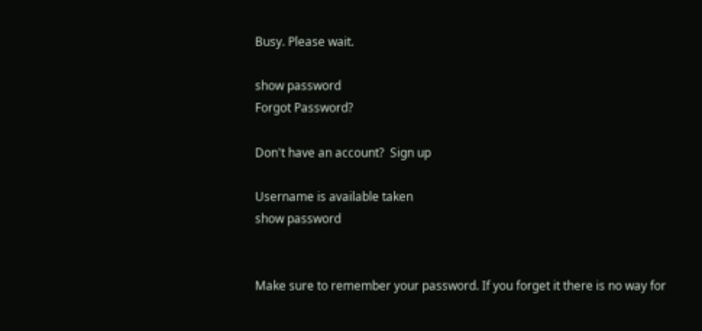Busy. Please wait.

show password
Forgot Password?

Don't have an account?  Sign up

Username is available taken
show password


Make sure to remember your password. If you forget it there is no way for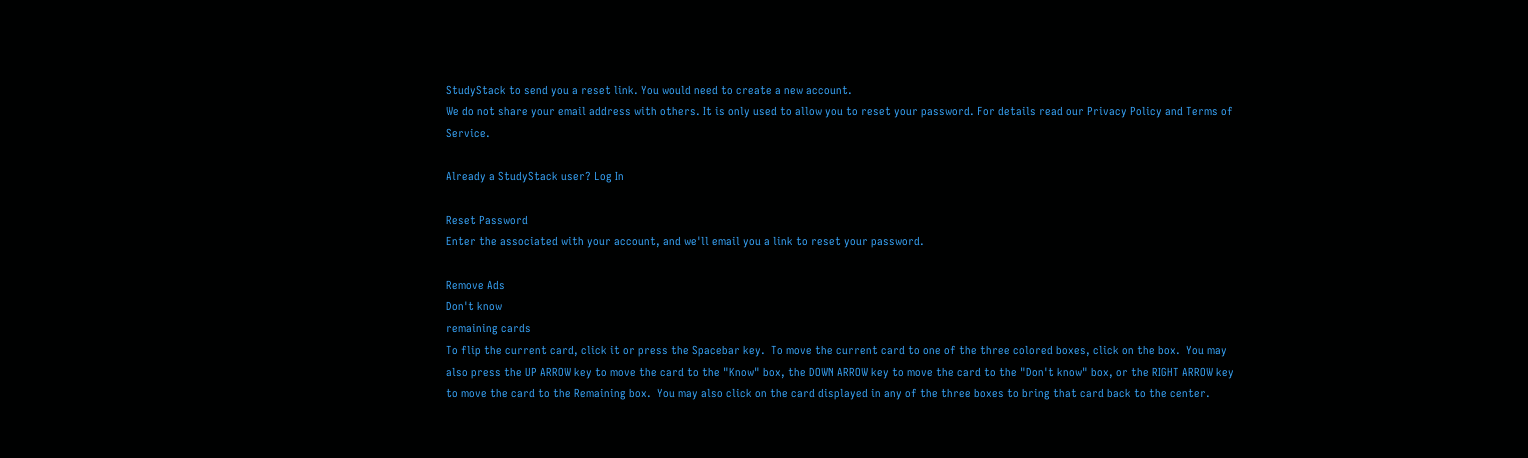StudyStack to send you a reset link. You would need to create a new account.
We do not share your email address with others. It is only used to allow you to reset your password. For details read our Privacy Policy and Terms of Service.

Already a StudyStack user? Log In

Reset Password
Enter the associated with your account, and we'll email you a link to reset your password.

Remove Ads
Don't know
remaining cards
To flip the current card, click it or press the Spacebar key.  To move the current card to one of the three colored boxes, click on the box.  You may also press the UP ARROW key to move the card to the "Know" box, the DOWN ARROW key to move the card to the "Don't know" box, or the RIGHT ARROW key to move the card to the Remaining box.  You may also click on the card displayed in any of the three boxes to bring that card back to the center.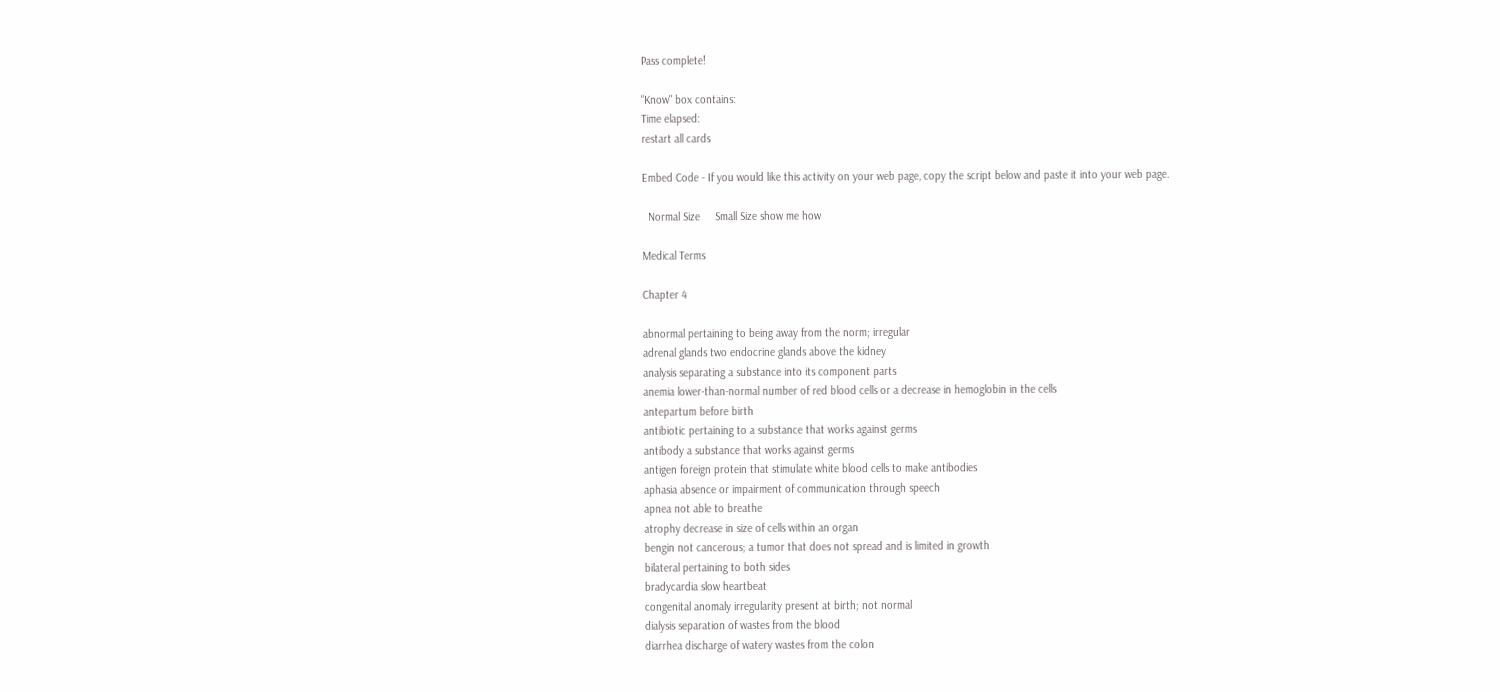Pass complete!

"Know" box contains:
Time elapsed:
restart all cards

Embed Code - If you would like this activity on your web page, copy the script below and paste it into your web page.

  Normal Size     Small Size show me how

Medical Terms

Chapter 4

abnormal pertaining to being away from the norm; irregular
adrenal glands two endocrine glands above the kidney
analysis separating a substance into its component parts
anemia lower-than-normal number of red blood cells or a decrease in hemoglobin in the cells
antepartum before birth
antibiotic pertaining to a substance that works against germs
antibody a substance that works against germs
antigen foreign protein that stimulate white blood cells to make antibodies
aphasia absence or impairment of communication through speech
apnea not able to breathe
atrophy decrease in size of cells within an organ
bengin not cancerous; a tumor that does not spread and is limited in growth
bilateral pertaining to both sides
bradycardia slow heartbeat
congenital anomaly irregularity present at birth; not normal
dialysis separation of wastes from the blood
diarrhea discharge of watery wastes from the colon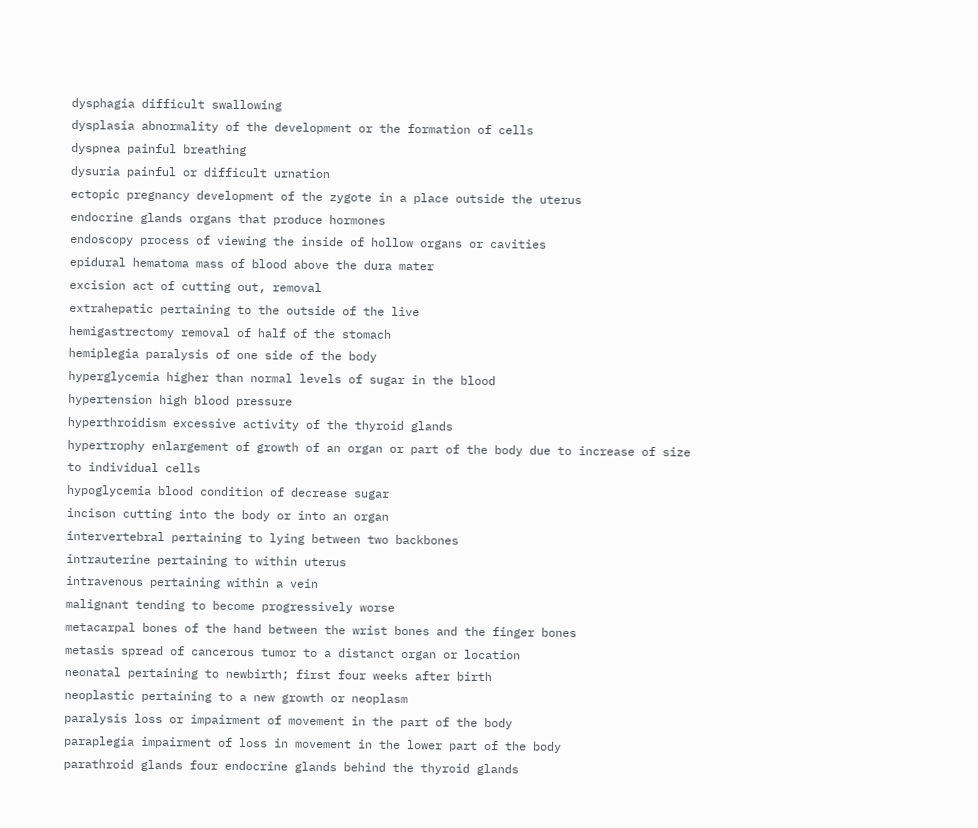dysphagia difficult swallowing
dysplasia abnormality of the development or the formation of cells
dyspnea painful breathing
dysuria painful or difficult urnation
ectopic pregnancy development of the zygote in a place outside the uterus
endocrine glands organs that produce hormones
endoscopy process of viewing the inside of hollow organs or cavities
epidural hematoma mass of blood above the dura mater
excision act of cutting out, removal
extrahepatic pertaining to the outside of the live
hemigastrectomy removal of half of the stomach
hemiplegia paralysis of one side of the body
hyperglycemia higher than normal levels of sugar in the blood
hypertension high blood pressure
hyperthroidism excessive activity of the thyroid glands
hypertrophy enlargement of growth of an organ or part of the body due to increase of size to individual cells
hypoglycemia blood condition of decrease sugar
incison cutting into the body or into an organ
intervertebral pertaining to lying between two backbones
intrauterine pertaining to within uterus
intravenous pertaining within a vein
malignant tending to become progressively worse
metacarpal bones of the hand between the wrist bones and the finger bones
metasis spread of cancerous tumor to a distanct organ or location
neonatal pertaining to newbirth; first four weeks after birth
neoplastic pertaining to a new growth or neoplasm
paralysis loss or impairment of movement in the part of the body
paraplegia impairment of loss in movement in the lower part of the body
parathroid glands four endocrine glands behind the thyroid glands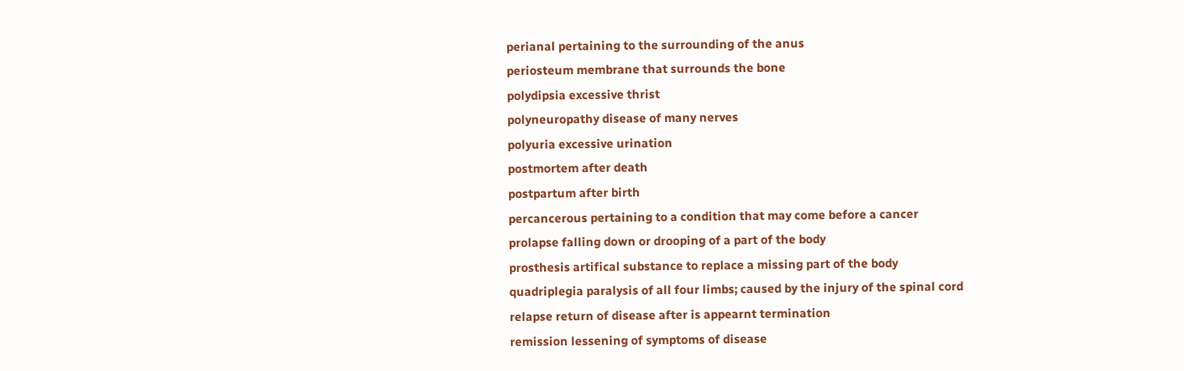perianal pertaining to the surrounding of the anus
periosteum membrane that surrounds the bone
polydipsia excessive thrist
polyneuropathy disease of many nerves
polyuria excessive urination
postmortem after death
postpartum after birth
percancerous pertaining to a condition that may come before a cancer
prolapse falling down or drooping of a part of the body
prosthesis artifical substance to replace a missing part of the body
quadriplegia paralysis of all four limbs; caused by the injury of the spinal cord
relapse return of disease after is appearnt termination
remission lessening of symptoms of disease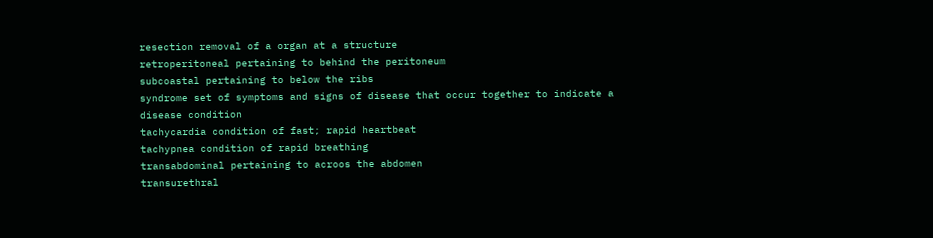resection removal of a organ at a structure
retroperitoneal pertaining to behind the peritoneum
subcoastal pertaining to below the ribs
syndrome set of symptoms and signs of disease that occur together to indicate a disease condition
tachycardia condition of fast; rapid heartbeat
tachypnea condition of rapid breathing
transabdominal pertaining to acroos the abdomen
transurethral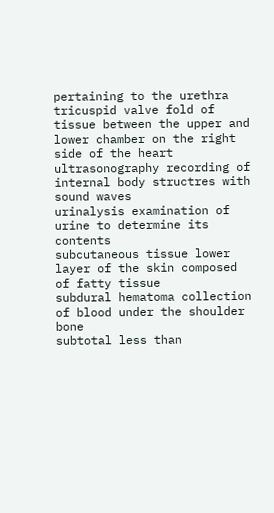pertaining to the urethra
tricuspid valve fold of tissue between the upper and lower chamber on the right side of the heart
ultrasonography recording of internal body structres with sound waves
urinalysis examination of urine to determine its contents
subcutaneous tissue lower layer of the skin composed of fatty tissue
subdural hematoma collection of blood under the shoulder bone
subtotal less than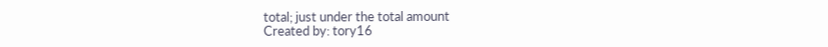total; just under the total amount
Created by: tory16